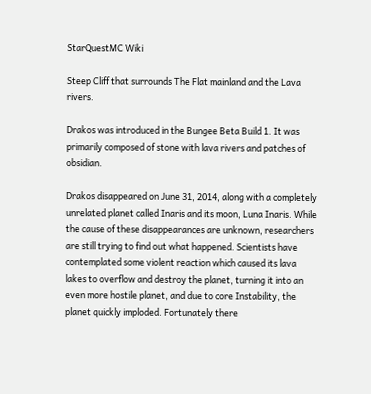StarQuestMC Wiki

Steep Cliff that surrounds The Flat mainland and the Lava rivers.

Drakos was introduced in the Bungee Beta Build 1. It was primarily composed of stone with lava rivers and patches of obsidian.

Drakos disappeared on June 31, 2014, along with a completely unrelated planet called Inaris and its moon, Luna Inaris. While the cause of these disappearances are unknown, researchers are still trying to find out what happened. Scientists have contemplated some violent reaction which caused its lava lakes to overflow and destroy the planet, turning it into an even more hostile planet, and due to core Instability, the planet quickly imploded. Fortunately there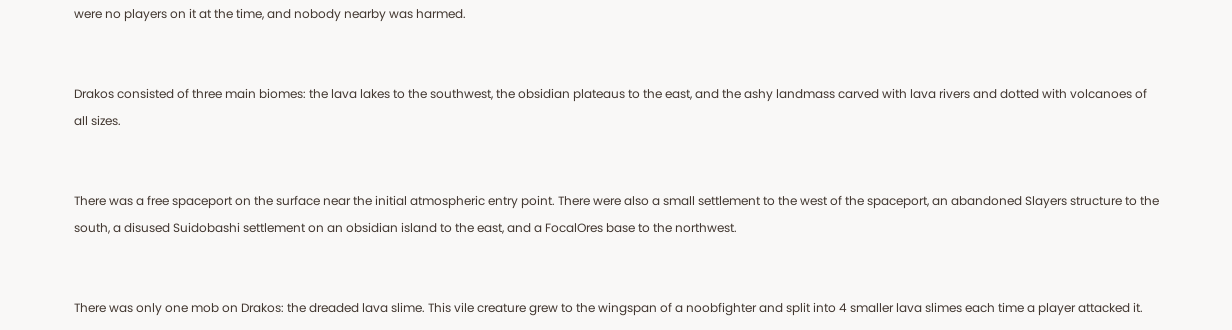were no players on it at the time, and nobody nearby was harmed.


Drakos consisted of three main biomes: the lava lakes to the southwest, the obsidian plateaus to the east, and the ashy landmass carved with lava rivers and dotted with volcanoes of all sizes.


There was a free spaceport on the surface near the initial atmospheric entry point. There were also a small settlement to the west of the spaceport, an abandoned Slayers structure to the south, a disused Suidobashi settlement on an obsidian island to the east, and a FocalOres base to the northwest.


There was only one mob on Drakos: the dreaded lava slime. This vile creature grew to the wingspan of a noobfighter and split into 4 smaller lava slimes each time a player attacked it.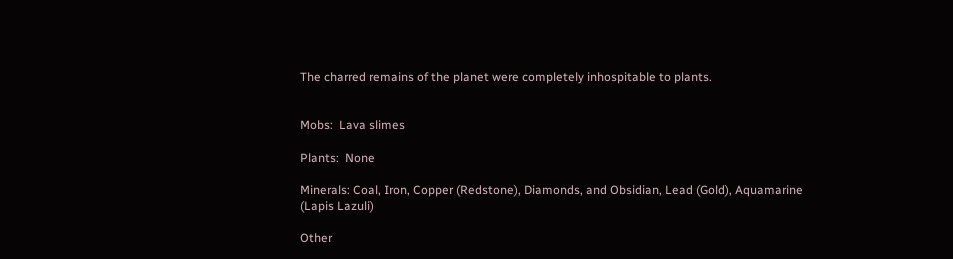The charred remains of the planet were completely inhospitable to plants.


Mobs:  Lava slimes

Plants:  None

Minerals: Coal, Iron, Copper (Redstone), Diamonds, and Obsidian, Lead (Gold), Aquamarine (Lapis Lazuli)

Other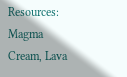Resources: Magma Cream, Lava